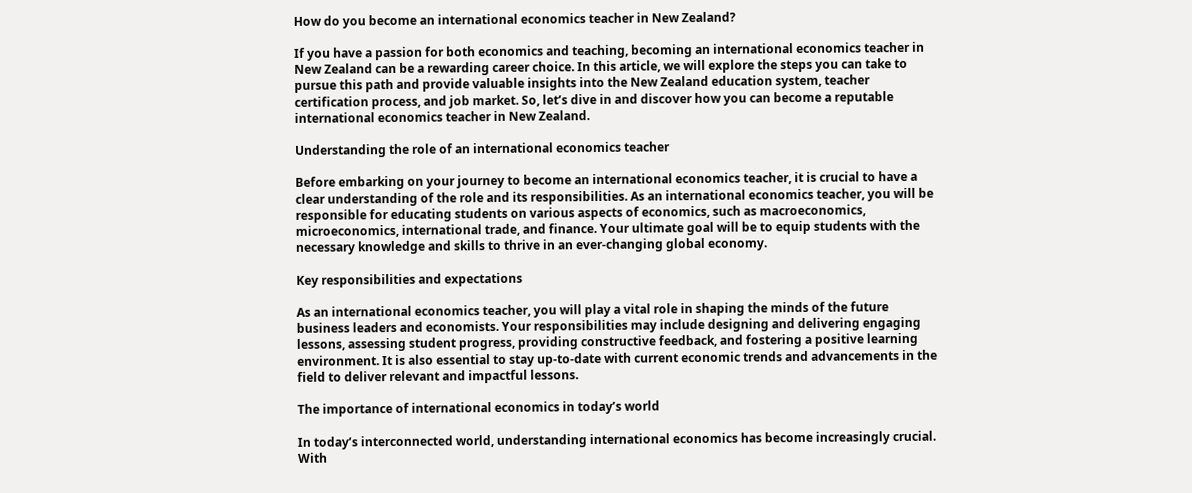How do you become an international economics teacher in New Zealand?

If you have a passion for both economics and teaching, becoming an international economics teacher in New Zealand can be a rewarding career choice. In this article, we will explore the steps you can take to pursue this path and provide valuable insights into the New Zealand education system, teacher certification process, and job market. So, let’s dive in and discover how you can become a reputable international economics teacher in New Zealand.

Understanding the role of an international economics teacher

Before embarking on your journey to become an international economics teacher, it is crucial to have a clear understanding of the role and its responsibilities. As an international economics teacher, you will be responsible for educating students on various aspects of economics, such as macroeconomics, microeconomics, international trade, and finance. Your ultimate goal will be to equip students with the necessary knowledge and skills to thrive in an ever-changing global economy.

Key responsibilities and expectations

As an international economics teacher, you will play a vital role in shaping the minds of the future business leaders and economists. Your responsibilities may include designing and delivering engaging lessons, assessing student progress, providing constructive feedback, and fostering a positive learning environment. It is also essential to stay up-to-date with current economic trends and advancements in the field to deliver relevant and impactful lessons.

The importance of international economics in today’s world

In today’s interconnected world, understanding international economics has become increasingly crucial. With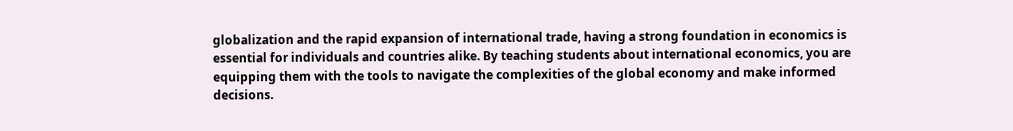globalization and the rapid expansion of international trade, having a strong foundation in economics is essential for individuals and countries alike. By teaching students about international economics, you are equipping them with the tools to navigate the complexities of the global economy and make informed decisions.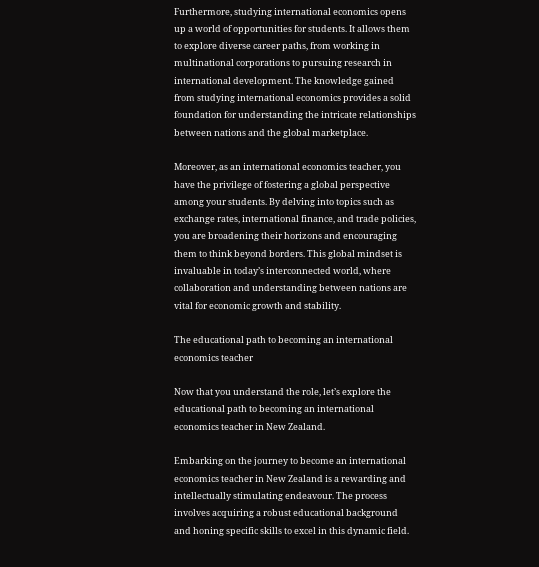Furthermore, studying international economics opens up a world of opportunities for students. It allows them to explore diverse career paths, from working in multinational corporations to pursuing research in international development. The knowledge gained from studying international economics provides a solid foundation for understanding the intricate relationships between nations and the global marketplace.

Moreover, as an international economics teacher, you have the privilege of fostering a global perspective among your students. By delving into topics such as exchange rates, international finance, and trade policies, you are broadening their horizons and encouraging them to think beyond borders. This global mindset is invaluable in today’s interconnected world, where collaboration and understanding between nations are vital for economic growth and stability.

The educational path to becoming an international economics teacher

Now that you understand the role, let’s explore the educational path to becoming an international economics teacher in New Zealand.

Embarking on the journey to become an international economics teacher in New Zealand is a rewarding and intellectually stimulating endeavour. The process involves acquiring a robust educational background and honing specific skills to excel in this dynamic field.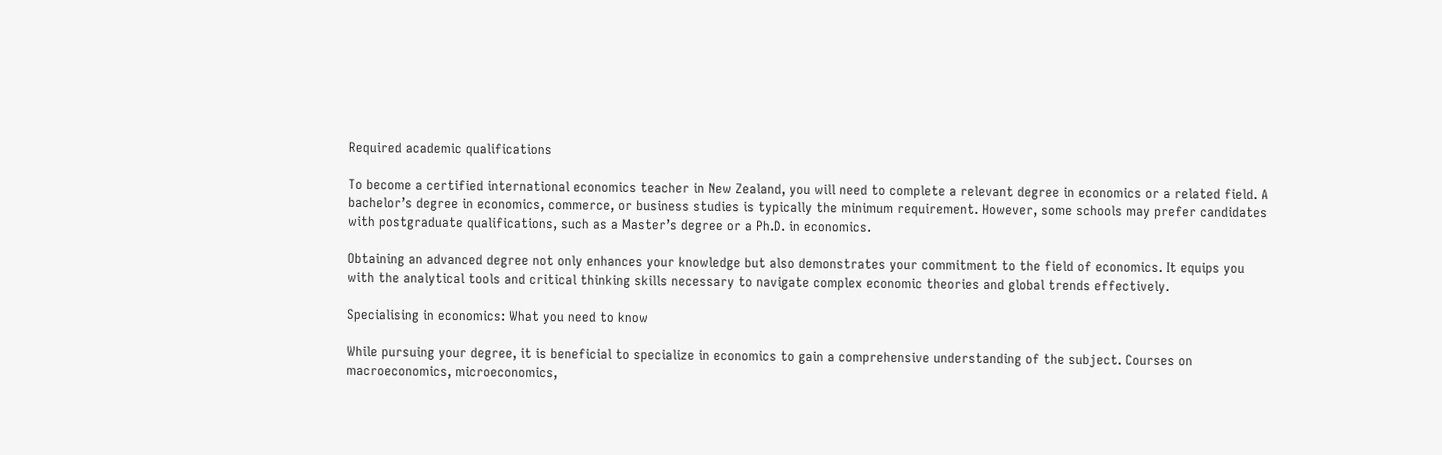Required academic qualifications

To become a certified international economics teacher in New Zealand, you will need to complete a relevant degree in economics or a related field. A bachelor’s degree in economics, commerce, or business studies is typically the minimum requirement. However, some schools may prefer candidates with postgraduate qualifications, such as a Master’s degree or a Ph.D. in economics.

Obtaining an advanced degree not only enhances your knowledge but also demonstrates your commitment to the field of economics. It equips you with the analytical tools and critical thinking skills necessary to navigate complex economic theories and global trends effectively.

Specialising in economics: What you need to know

While pursuing your degree, it is beneficial to specialize in economics to gain a comprehensive understanding of the subject. Courses on macroeconomics, microeconomics,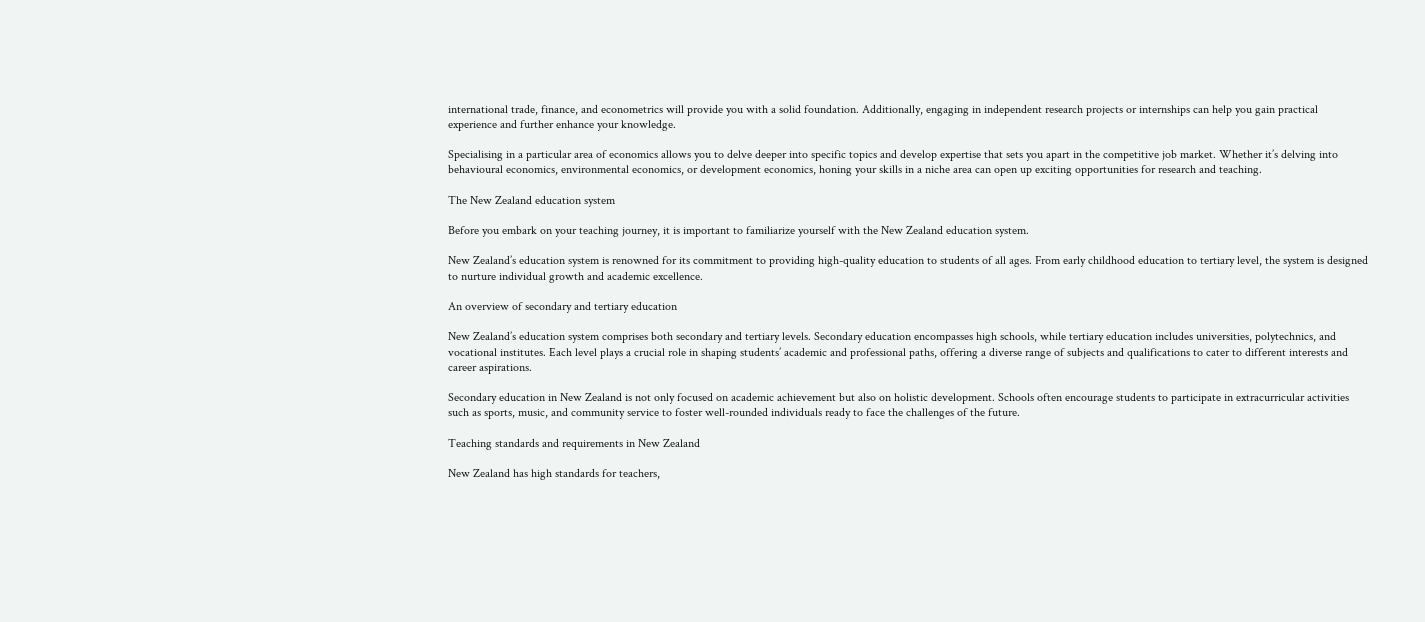international trade, finance, and econometrics will provide you with a solid foundation. Additionally, engaging in independent research projects or internships can help you gain practical experience and further enhance your knowledge.

Specialising in a particular area of economics allows you to delve deeper into specific topics and develop expertise that sets you apart in the competitive job market. Whether it’s delving into behavioural economics, environmental economics, or development economics, honing your skills in a niche area can open up exciting opportunities for research and teaching.

The New Zealand education system

Before you embark on your teaching journey, it is important to familiarize yourself with the New Zealand education system.

New Zealand’s education system is renowned for its commitment to providing high-quality education to students of all ages. From early childhood education to tertiary level, the system is designed to nurture individual growth and academic excellence.

An overview of secondary and tertiary education

New Zealand’s education system comprises both secondary and tertiary levels. Secondary education encompasses high schools, while tertiary education includes universities, polytechnics, and vocational institutes. Each level plays a crucial role in shaping students’ academic and professional paths, offering a diverse range of subjects and qualifications to cater to different interests and career aspirations.

Secondary education in New Zealand is not only focused on academic achievement but also on holistic development. Schools often encourage students to participate in extracurricular activities such as sports, music, and community service to foster well-rounded individuals ready to face the challenges of the future.

Teaching standards and requirements in New Zealand

New Zealand has high standards for teachers,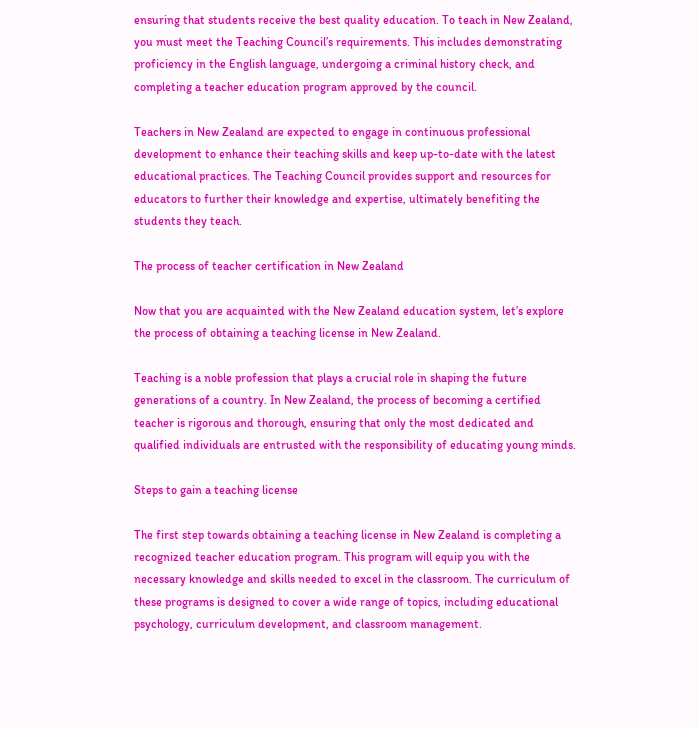ensuring that students receive the best quality education. To teach in New Zealand, you must meet the Teaching Council’s requirements. This includes demonstrating proficiency in the English language, undergoing a criminal history check, and completing a teacher education program approved by the council.

Teachers in New Zealand are expected to engage in continuous professional development to enhance their teaching skills and keep up-to-date with the latest educational practices. The Teaching Council provides support and resources for educators to further their knowledge and expertise, ultimately benefiting the students they teach.

The process of teacher certification in New Zealand

Now that you are acquainted with the New Zealand education system, let’s explore the process of obtaining a teaching license in New Zealand.

Teaching is a noble profession that plays a crucial role in shaping the future generations of a country. In New Zealand, the process of becoming a certified teacher is rigorous and thorough, ensuring that only the most dedicated and qualified individuals are entrusted with the responsibility of educating young minds.

Steps to gain a teaching license

The first step towards obtaining a teaching license in New Zealand is completing a recognized teacher education program. This program will equip you with the necessary knowledge and skills needed to excel in the classroom. The curriculum of these programs is designed to cover a wide range of topics, including educational psychology, curriculum development, and classroom management.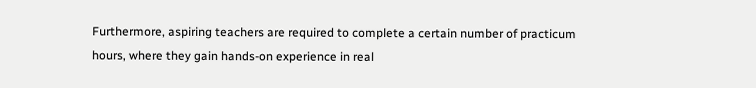Furthermore, aspiring teachers are required to complete a certain number of practicum hours, where they gain hands-on experience in real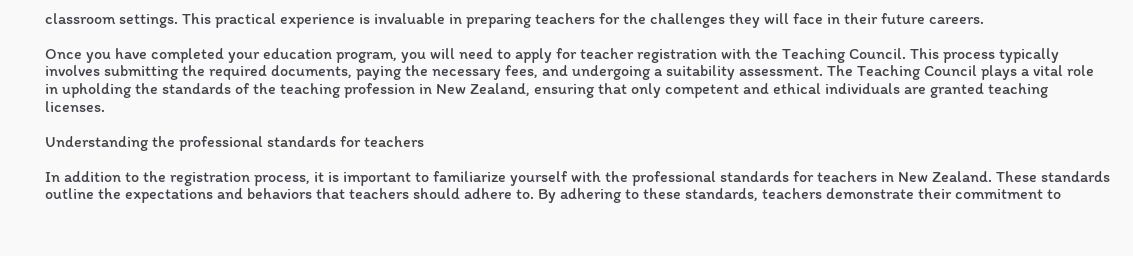classroom settings. This practical experience is invaluable in preparing teachers for the challenges they will face in their future careers.

Once you have completed your education program, you will need to apply for teacher registration with the Teaching Council. This process typically involves submitting the required documents, paying the necessary fees, and undergoing a suitability assessment. The Teaching Council plays a vital role in upholding the standards of the teaching profession in New Zealand, ensuring that only competent and ethical individuals are granted teaching licenses.

Understanding the professional standards for teachers

In addition to the registration process, it is important to familiarize yourself with the professional standards for teachers in New Zealand. These standards outline the expectations and behaviors that teachers should adhere to. By adhering to these standards, teachers demonstrate their commitment to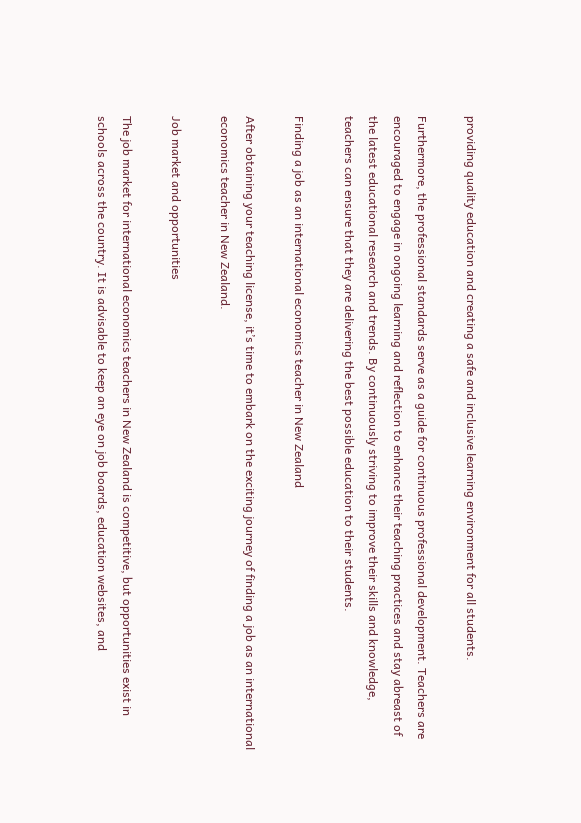providing quality education and creating a safe and inclusive learning environment for all students.

Furthermore, the professional standards serve as a guide for continuous professional development. Teachers are encouraged to engage in ongoing learning and reflection to enhance their teaching practices and stay abreast of the latest educational research and trends. By continuously striving to improve their skills and knowledge, teachers can ensure that they are delivering the best possible education to their students.

Finding a job as an international economics teacher in New Zealand

After obtaining your teaching license, it’s time to embark on the exciting journey of finding a job as an international economics teacher in New Zealand.

Job market and opportunities

The job market for international economics teachers in New Zealand is competitive, but opportunities exist in schools across the country. It is advisable to keep an eye on job boards, education websites, and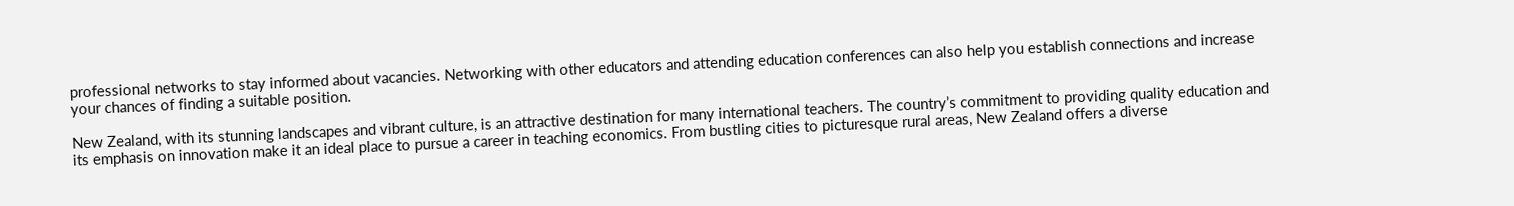professional networks to stay informed about vacancies. Networking with other educators and attending education conferences can also help you establish connections and increase your chances of finding a suitable position.

New Zealand, with its stunning landscapes and vibrant culture, is an attractive destination for many international teachers. The country’s commitment to providing quality education and its emphasis on innovation make it an ideal place to pursue a career in teaching economics. From bustling cities to picturesque rural areas, New Zealand offers a diverse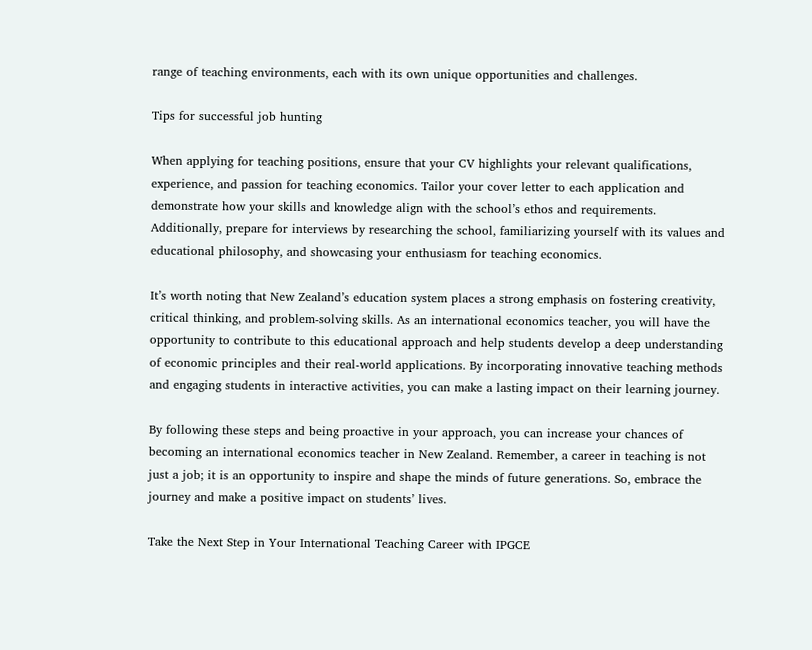range of teaching environments, each with its own unique opportunities and challenges.

Tips for successful job hunting

When applying for teaching positions, ensure that your CV highlights your relevant qualifications, experience, and passion for teaching economics. Tailor your cover letter to each application and demonstrate how your skills and knowledge align with the school’s ethos and requirements. Additionally, prepare for interviews by researching the school, familiarizing yourself with its values and educational philosophy, and showcasing your enthusiasm for teaching economics.

It’s worth noting that New Zealand’s education system places a strong emphasis on fostering creativity, critical thinking, and problem-solving skills. As an international economics teacher, you will have the opportunity to contribute to this educational approach and help students develop a deep understanding of economic principles and their real-world applications. By incorporating innovative teaching methods and engaging students in interactive activities, you can make a lasting impact on their learning journey.

By following these steps and being proactive in your approach, you can increase your chances of becoming an international economics teacher in New Zealand. Remember, a career in teaching is not just a job; it is an opportunity to inspire and shape the minds of future generations. So, embrace the journey and make a positive impact on students’ lives.

Take the Next Step in Your International Teaching Career with IPGCE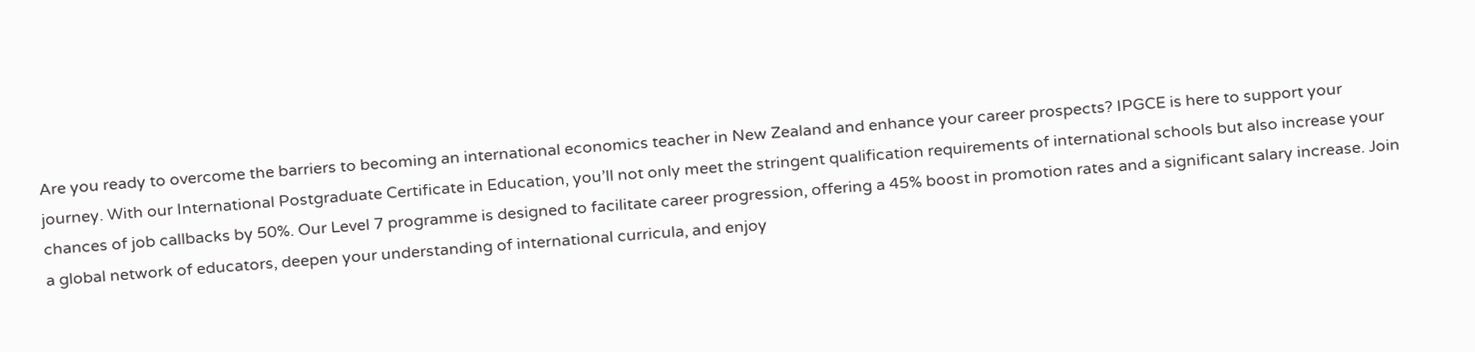Are you ready to overcome the barriers to becoming an international economics teacher in New Zealand and enhance your career prospects? IPGCE is here to support your journey. With our International Postgraduate Certificate in Education, you’ll not only meet the stringent qualification requirements of international schools but also increase your chances of job callbacks by 50%. Our Level 7 programme is designed to facilitate career progression, offering a 45% boost in promotion rates and a significant salary increase. Join a global network of educators, deepen your understanding of international curricula, and enjoy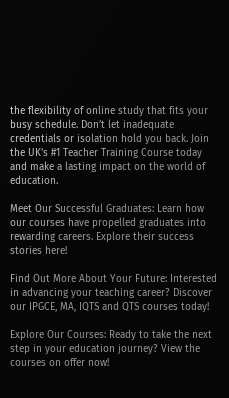the flexibility of online study that fits your busy schedule. Don’t let inadequate credentials or isolation hold you back. Join the UK’s #1 Teacher Training Course today and make a lasting impact on the world of education.

Meet Our Successful Graduates: Learn how our courses have propelled graduates into rewarding careers. Explore their success stories here!

Find Out More About Your Future: Interested in advancing your teaching career? Discover our IPGCE, MA, IQTS and QTS courses today!

Explore Our Courses: Ready to take the next step in your education journey? View the courses on offer now!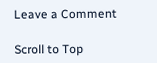Leave a Comment

Scroll to Top